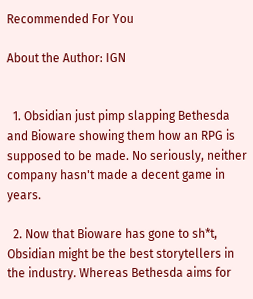Recommended For You

About the Author: IGN


  1. Obsidian just pimp slapping Bethesda and Bioware showing them how an RPG is supposed to be made. No seriously, neither company hasn't made a decent game in years.

  2. Now that Bioware has gone to sh*t, Obsidian might be the best storytellers in the industry. Whereas Bethesda aims for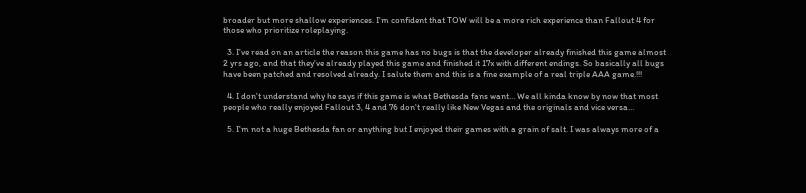broader but more shallow experiences. I'm confident that TOW will be a more rich experience than Fallout 4 for those who prioritize roleplaying.

  3. I've read on an article the reason this game has no bugs is that the developer already finished this game almost 2 yrs ago, and that they've already played this game and finished it 17x with different endings. So basically all bugs have been patched and resolved already. I salute them and this is a fine example of a real triple AAA game.!!!

  4. I don't understand why he says if this game is what Bethesda fans want… We all kinda know by now that most people who really enjoyed Fallout 3, 4 and 76 don't really like New Vegas and the originals and vice versa…

  5. I'm not a huge Bethesda fan or anything but I enjoyed their games with a grain of salt. I was always more of a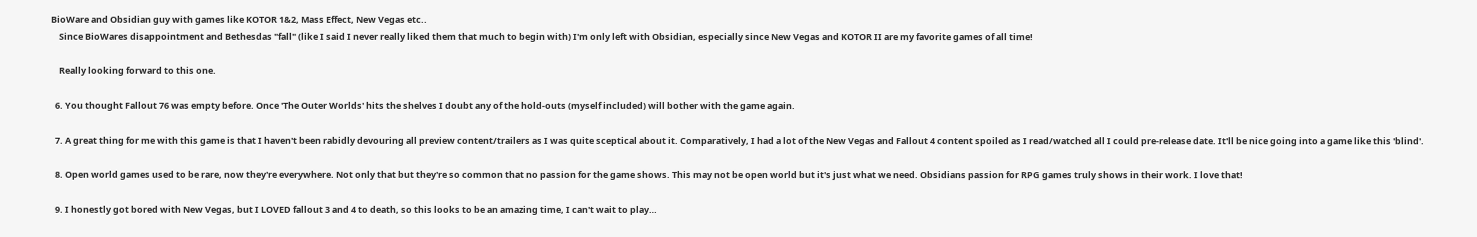BioWare and Obsidian guy with games like KOTOR 1&2, Mass Effect, New Vegas etc..
    Since BioWares disappointment and Bethesdas "fall" (like I said I never really liked them that much to begin with) I'm only left with Obsidian, especially since New Vegas and KOTOR II are my favorite games of all time!

    Really looking forward to this one.

  6. You thought Fallout 76 was empty before. Once 'The Outer Worlds' hits the shelves I doubt any of the hold-outs (myself included) will bother with the game again.

  7. A great thing for me with this game is that I haven't been rabidly devouring all preview content/trailers as I was quite sceptical about it. Comparatively, I had a lot of the New Vegas and Fallout 4 content spoiled as I read/watched all I could pre-release date. It'll be nice going into a game like this 'blind'.

  8. Open world games used to be rare, now they're everywhere. Not only that but they're so common that no passion for the game shows. This may not be open world but it's just what we need. Obsidians passion for RPG games truly shows in their work. I love that!

  9. I honestly got bored with New Vegas, but I LOVED fallout 3 and 4 to death, so this looks to be an amazing time, I can't wait to play…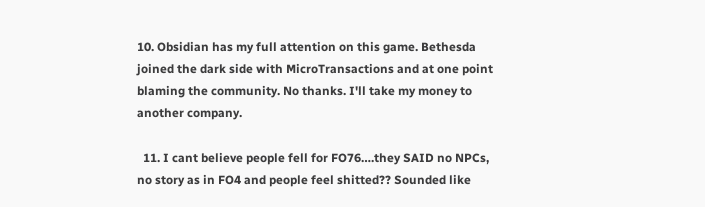10. Obsidian has my full attention on this game. Bethesda joined the dark side with MicroTransactions and at one point blaming the community. No thanks. I'll take my money to another company.

  11. I cant believe people fell for FO76….they SAID no NPCs, no story as in FO4 and people feel shitted?? Sounded like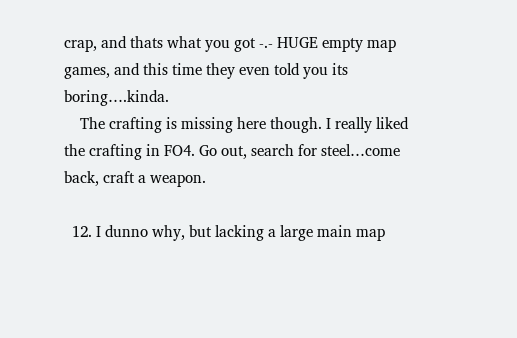crap, and thats what you got -.- HUGE empty map games, and this time they even told you its boring….kinda.
    The crafting is missing here though. I really liked the crafting in FO4. Go out, search for steel…come back, craft a weapon.

  12. I dunno why, but lacking a large main map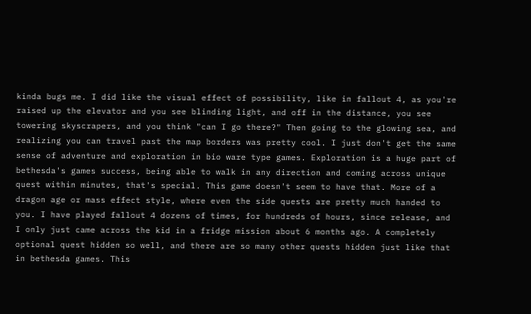kinda bugs me. I did like the visual effect of possibility, like in fallout 4, as you're raised up the elevator and you see blinding light, and off in the distance, you see towering skyscrapers, and you think "can I go there?" Then going to the glowing sea, and realizing you can travel past the map borders was pretty cool. I just don't get the same sense of adventure and exploration in bio ware type games. Exploration is a huge part of bethesda's games success, being able to walk in any direction and coming across unique quest within minutes, that's special. This game doesn't seem to have that. More of a dragon age or mass effect style, where even the side quests are pretty much handed to you. I have played fallout 4 dozens of times, for hundreds of hours, since release, and I only just came across the kid in a fridge mission about 6 months ago. A completely optional quest hidden so well, and there are so many other quests hidden just like that in bethesda games. This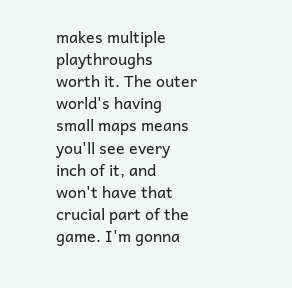makes multiple playthroughs worth it. The outer world's having small maps means you'll see every inch of it, and won't have that crucial part of the game. I'm gonna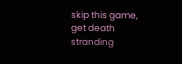skip this game, get death stranding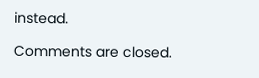instead.

Comments are closed.